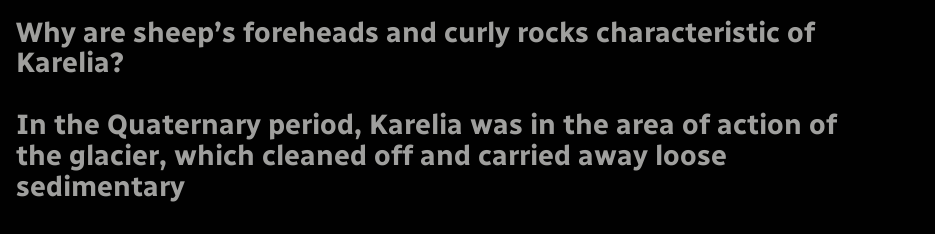Why are sheep’s foreheads and curly rocks characteristic of Karelia?

In the Quaternary period, Karelia was in the area of action of the glacier, which cleaned off and carried away loose sedimentary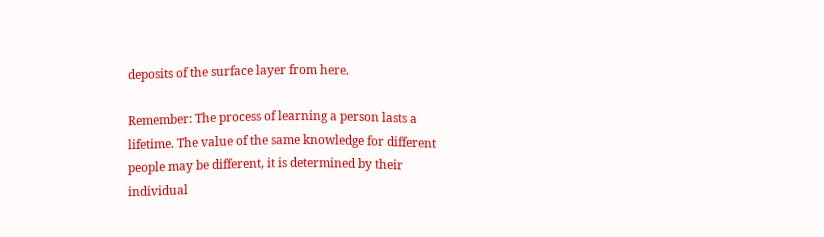deposits of the surface layer from here.

Remember: The process of learning a person lasts a lifetime. The value of the same knowledge for different people may be different, it is determined by their individual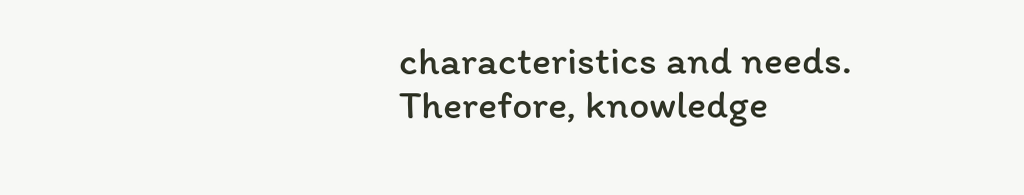characteristics and needs. Therefore, knowledge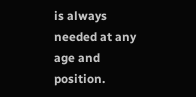is always needed at any age and position.